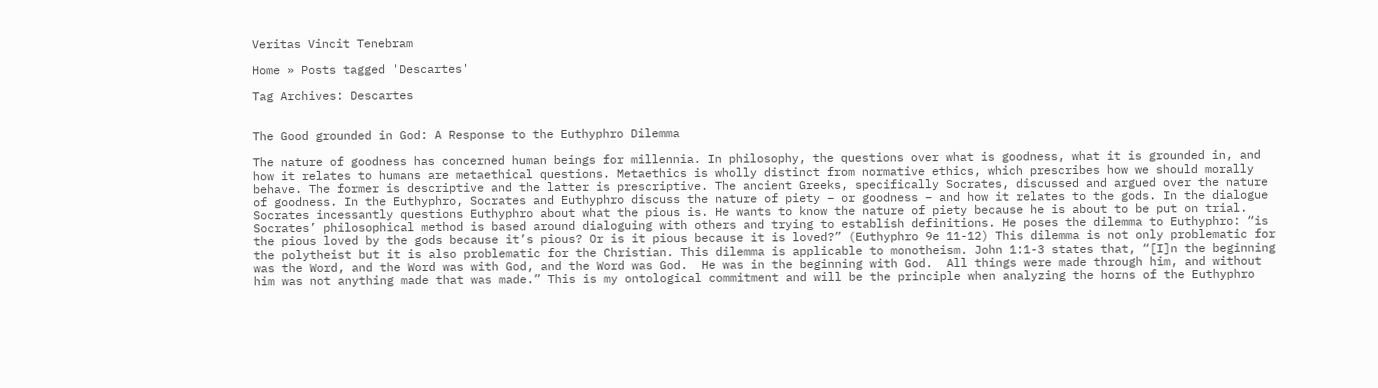Veritas Vincit Tenebram

Home » Posts tagged 'Descartes'

Tag Archives: Descartes


The Good grounded in God: A Response to the Euthyphro Dilemma

The nature of goodness has concerned human beings for millennia. In philosophy, the questions over what is goodness, what it is grounded in, and how it relates to humans are metaethical questions. Metaethics is wholly distinct from normative ethics, which prescribes how we should morally behave. The former is descriptive and the latter is prescriptive. The ancient Greeks, specifically Socrates, discussed and argued over the nature of goodness. In the Euthyphro, Socrates and Euthyphro discuss the nature of piety – or goodness – and how it relates to the gods. In the dialogue Socrates incessantly questions Euthyphro about what the pious is. He wants to know the nature of piety because he is about to be put on trial. Socrates’ philosophical method is based around dialoguing with others and trying to establish definitions. He poses the dilemma to Euthyphro: “is the pious loved by the gods because it’s pious? Or is it pious because it is loved?” (Euthyphro 9e 11-12) This dilemma is not only problematic for the polytheist but it is also problematic for the Christian. This dilemma is applicable to monotheism. John 1:1-3 states that, “[I]n the beginning was the Word, and the Word was with God, and the Word was God.  He was in the beginning with God.  All things were made through him, and without him was not anything made that was made.” This is my ontological commitment and will be the principle when analyzing the horns of the Euthyphro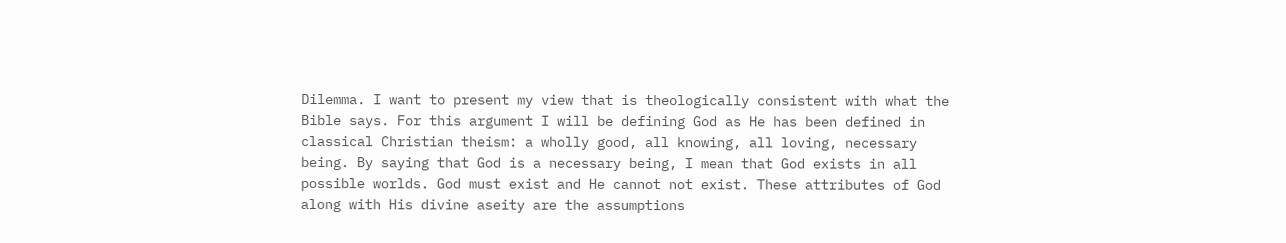Dilemma. I want to present my view that is theologically consistent with what the Bible says. For this argument I will be defining God as He has been defined in classical Christian theism: a wholly good, all knowing, all loving, necessary being. By saying that God is a necessary being, I mean that God exists in all possible worlds. God must exist and He cannot not exist. These attributes of God along with His divine aseity are the assumptions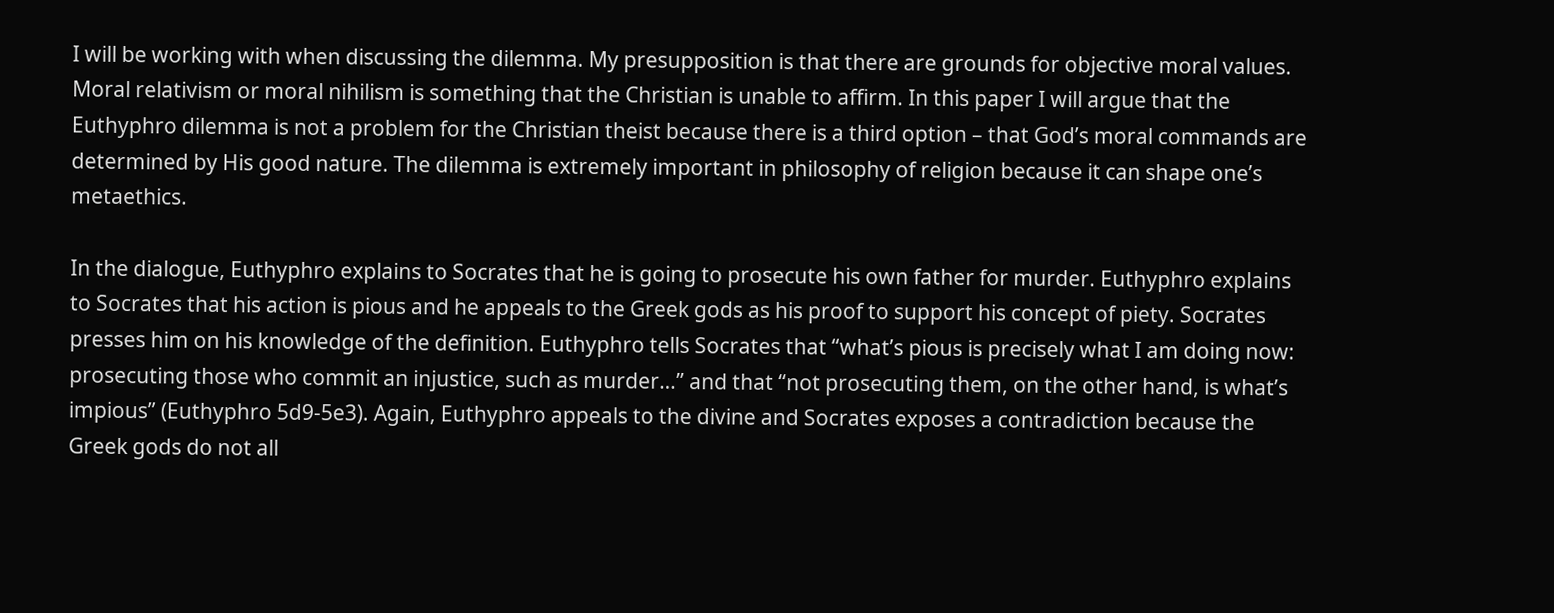I will be working with when discussing the dilemma. My presupposition is that there are grounds for objective moral values. Moral relativism or moral nihilism is something that the Christian is unable to affirm. In this paper I will argue that the Euthyphro dilemma is not a problem for the Christian theist because there is a third option – that God’s moral commands are determined by His good nature. The dilemma is extremely important in philosophy of religion because it can shape one’s metaethics.

In the dialogue, Euthyphro explains to Socrates that he is going to prosecute his own father for murder. Euthyphro explains to Socrates that his action is pious and he appeals to the Greek gods as his proof to support his concept of piety. Socrates presses him on his knowledge of the definition. Euthyphro tells Socrates that “what’s pious is precisely what I am doing now: prosecuting those who commit an injustice, such as murder…” and that “not prosecuting them, on the other hand, is what’s impious” (Euthyphro 5d9-5e3). Again, Euthyphro appeals to the divine and Socrates exposes a contradiction because the Greek gods do not all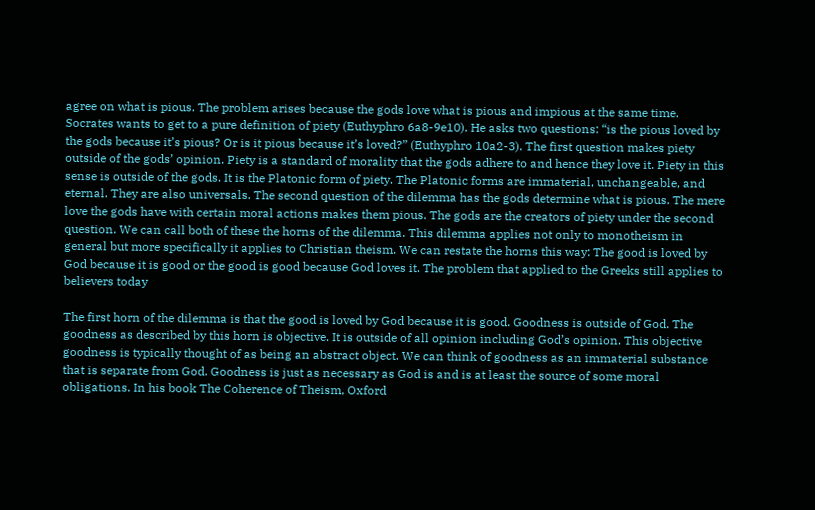agree on what is pious. The problem arises because the gods love what is pious and impious at the same time. Socrates wants to get to a pure definition of piety (Euthyphro 6a8-9e10). He asks two questions: “is the pious loved by the gods because it’s pious? Or is it pious because it’s loved?” (Euthyphro 10a2-3). The first question makes piety outside of the gods’ opinion. Piety is a standard of morality that the gods adhere to and hence they love it. Piety in this sense is outside of the gods. It is the Platonic form of piety. The Platonic forms are immaterial, unchangeable, and eternal. They are also universals. The second question of the dilemma has the gods determine what is pious. The mere love the gods have with certain moral actions makes them pious. The gods are the creators of piety under the second question. We can call both of these the horns of the dilemma. This dilemma applies not only to monotheism in general but more specifically it applies to Christian theism. We can restate the horns this way: The good is loved by God because it is good or the good is good because God loves it. The problem that applied to the Greeks still applies to believers today

The first horn of the dilemma is that the good is loved by God because it is good. Goodness is outside of God. The goodness as described by this horn is objective. It is outside of all opinion including God’s opinion. This objective goodness is typically thought of as being an abstract object. We can think of goodness as an immaterial substance that is separate from God. Goodness is just as necessary as God is and is at least the source of some moral obligations. In his book The Coherence of Theism, Oxford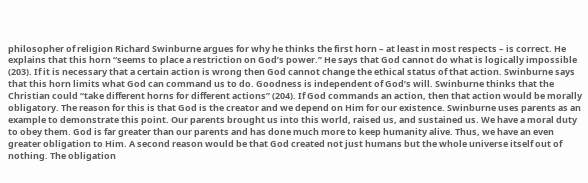philosopher of religion Richard Swinburne argues for why he thinks the first horn – at least in most respects – is correct. He explains that this horn “seems to place a restriction on God’s power.” He says that God cannot do what is logically impossible (203). If it is necessary that a certain action is wrong then God cannot change the ethical status of that action. Swinburne says that this horn limits what God can command us to do. Goodness is independent of God’s will. Swinburne thinks that the Christian could “take different horns for different actions” (204). If God commands an action, then that action would be morally obligatory. The reason for this is that God is the creator and we depend on Him for our existence. Swinburne uses parents as an example to demonstrate this point. Our parents brought us into this world, raised us, and sustained us. We have a moral duty to obey them. God is far greater than our parents and has done much more to keep humanity alive. Thus, we have an even greater obligation to Him. A second reason would be that God created not just humans but the whole universe itself out of nothing. The obligation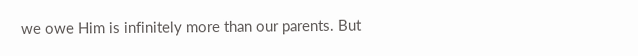we owe Him is infinitely more than our parents. But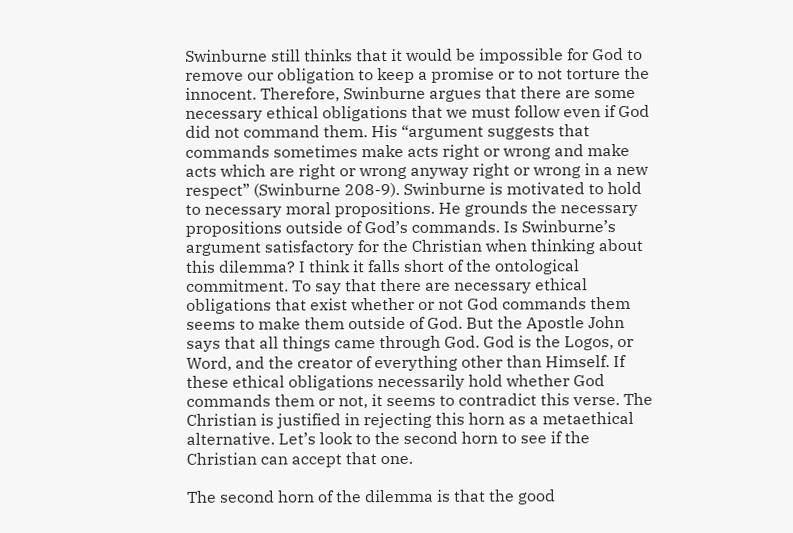Swinburne still thinks that it would be impossible for God to remove our obligation to keep a promise or to not torture the innocent. Therefore, Swinburne argues that there are some necessary ethical obligations that we must follow even if God did not command them. His “argument suggests that commands sometimes make acts right or wrong and make acts which are right or wrong anyway right or wrong in a new respect” (Swinburne 208-9). Swinburne is motivated to hold to necessary moral propositions. He grounds the necessary propositions outside of God’s commands. Is Swinburne’s argument satisfactory for the Christian when thinking about this dilemma? I think it falls short of the ontological commitment. To say that there are necessary ethical obligations that exist whether or not God commands them seems to make them outside of God. But the Apostle John says that all things came through God. God is the Logos, or Word, and the creator of everything other than Himself. If these ethical obligations necessarily hold whether God commands them or not, it seems to contradict this verse. The Christian is justified in rejecting this horn as a metaethical alternative. Let’s look to the second horn to see if the Christian can accept that one.

The second horn of the dilemma is that the good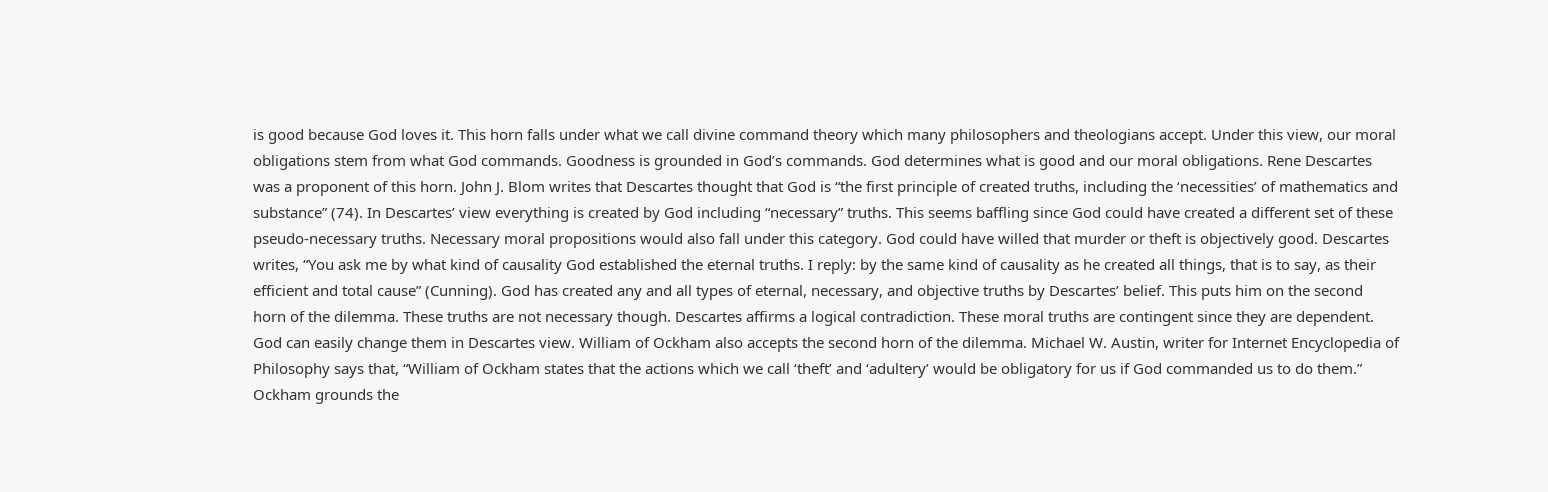is good because God loves it. This horn falls under what we call divine command theory which many philosophers and theologians accept. Under this view, our moral obligations stem from what God commands. Goodness is grounded in God’s commands. God determines what is good and our moral obligations. Rene Descartes was a proponent of this horn. John J. Blom writes that Descartes thought that God is “the first principle of created truths, including the ‘necessities’ of mathematics and substance” (74). In Descartes’ view everything is created by God including “necessary” truths. This seems baffling since God could have created a different set of these pseudo-necessary truths. Necessary moral propositions would also fall under this category. God could have willed that murder or theft is objectively good. Descartes writes, “You ask me by what kind of causality God established the eternal truths. I reply: by the same kind of causality as he created all things, that is to say, as their efficient and total cause” (Cunning). God has created any and all types of eternal, necessary, and objective truths by Descartes’ belief. This puts him on the second horn of the dilemma. These truths are not necessary though. Descartes affirms a logical contradiction. These moral truths are contingent since they are dependent. God can easily change them in Descartes view. William of Ockham also accepts the second horn of the dilemma. Michael W. Austin, writer for Internet Encyclopedia of Philosophy says that, “William of Ockham states that the actions which we call ‘theft’ and ‘adultery’ would be obligatory for us if God commanded us to do them.” Ockham grounds the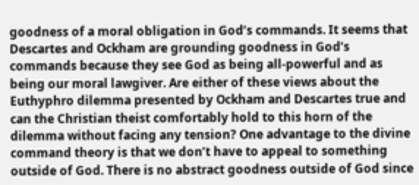goodness of a moral obligation in God’s commands. It seems that Descartes and Ockham are grounding goodness in God’s commands because they see God as being all-powerful and as being our moral lawgiver. Are either of these views about the Euthyphro dilemma presented by Ockham and Descartes true and can the Christian theist comfortably hold to this horn of the dilemma without facing any tension? One advantage to the divine command theory is that we don’t have to appeal to something outside of God. There is no abstract goodness outside of God since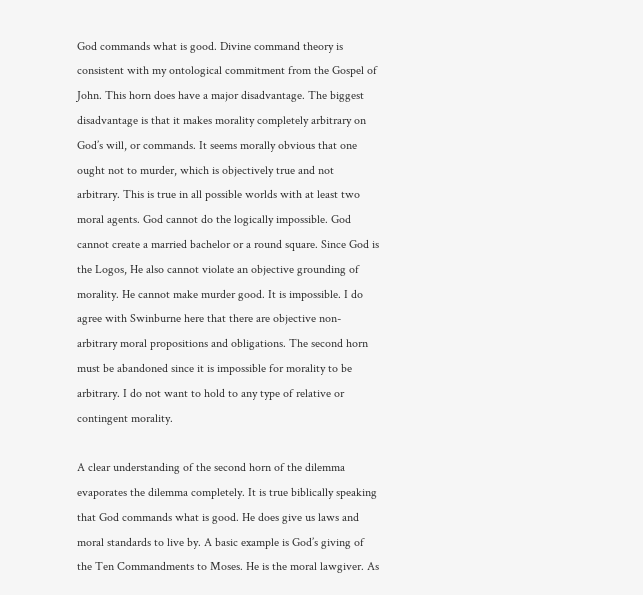God commands what is good. Divine command theory is consistent with my ontological commitment from the Gospel of John. This horn does have a major disadvantage. The biggest disadvantage is that it makes morality completely arbitrary on God’s will, or commands. It seems morally obvious that one ought not to murder, which is objectively true and not arbitrary. This is true in all possible worlds with at least two moral agents. God cannot do the logically impossible. God cannot create a married bachelor or a round square. Since God is the Logos, He also cannot violate an objective grounding of morality. He cannot make murder good. It is impossible. I do agree with Swinburne here that there are objective non-arbitrary moral propositions and obligations. The second horn must be abandoned since it is impossible for morality to be arbitrary. I do not want to hold to any type of relative or contingent morality.

A clear understanding of the second horn of the dilemma evaporates the dilemma completely. It is true biblically speaking that God commands what is good. He does give us laws and moral standards to live by. A basic example is God’s giving of the Ten Commandments to Moses. He is the moral lawgiver. As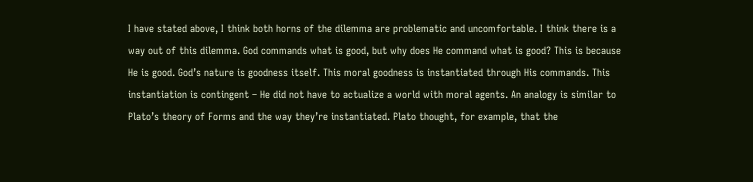I have stated above, I think both horns of the dilemma are problematic and uncomfortable. I think there is a way out of this dilemma. God commands what is good, but why does He command what is good? This is because He is good. God’s nature is goodness itself. This moral goodness is instantiated through His commands. This instantiation is contingent – He did not have to actualize a world with moral agents. An analogy is similar to Plato’s theory of Forms and the way they’re instantiated. Plato thought, for example, that the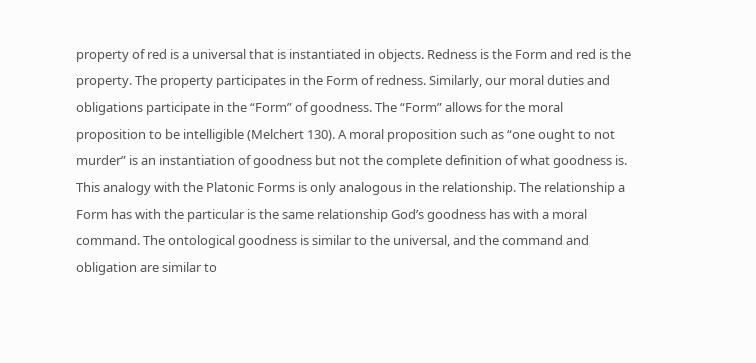property of red is a universal that is instantiated in objects. Redness is the Form and red is the property. The property participates in the Form of redness. Similarly, our moral duties and obligations participate in the “Form” of goodness. The “Form” allows for the moral proposition to be intelligible (Melchert 130). A moral proposition such as “one ought to not murder” is an instantiation of goodness but not the complete definition of what goodness is. This analogy with the Platonic Forms is only analogous in the relationship. The relationship a Form has with the particular is the same relationship God’s goodness has with a moral command. The ontological goodness is similar to the universal, and the command and obligation are similar to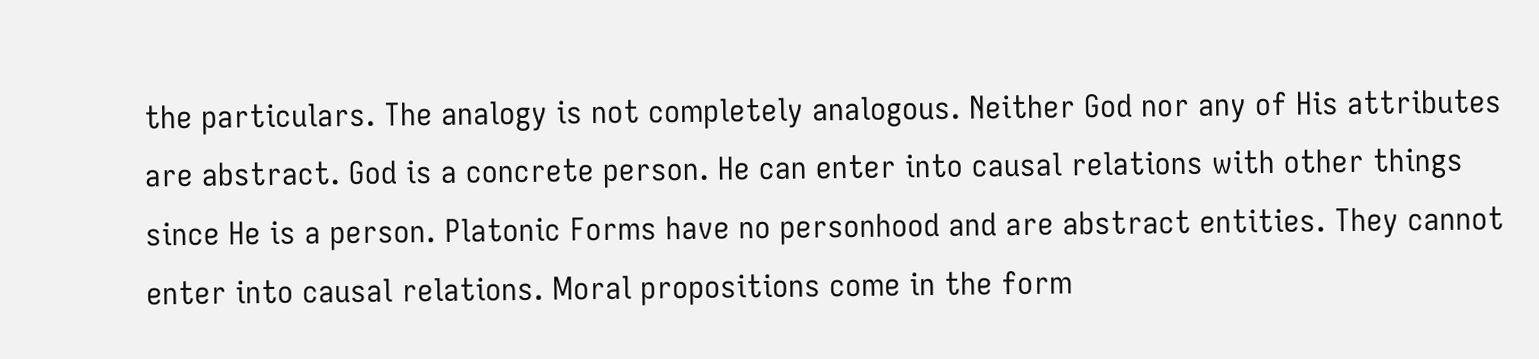the particulars. The analogy is not completely analogous. Neither God nor any of His attributes are abstract. God is a concrete person. He can enter into causal relations with other things since He is a person. Platonic Forms have no personhood and are abstract entities. They cannot enter into causal relations. Moral propositions come in the form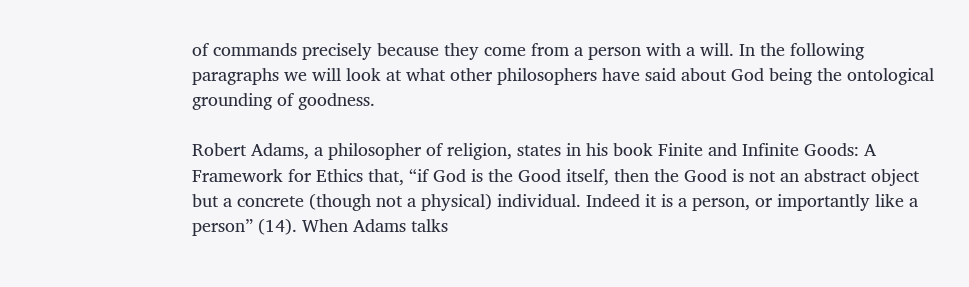of commands precisely because they come from a person with a will. In the following paragraphs we will look at what other philosophers have said about God being the ontological grounding of goodness.

Robert Adams, a philosopher of religion, states in his book Finite and Infinite Goods: A Framework for Ethics that, “if God is the Good itself, then the Good is not an abstract object but a concrete (though not a physical) individual. Indeed it is a person, or importantly like a person” (14). When Adams talks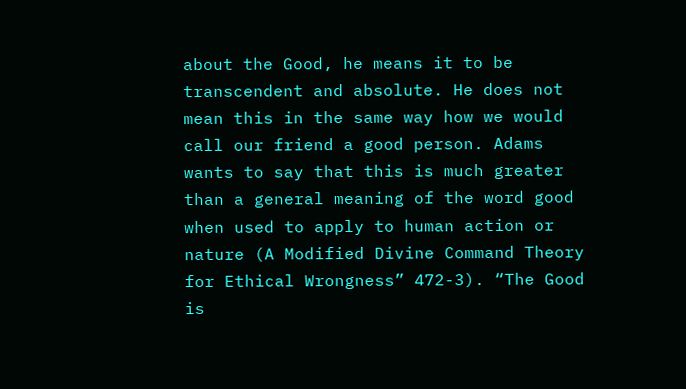about the Good, he means it to be transcendent and absolute. He does not mean this in the same way how we would call our friend a good person. Adams wants to say that this is much greater than a general meaning of the word good when used to apply to human action or nature (A Modified Divine Command Theory for Ethical Wrongness” 472-3). “The Good is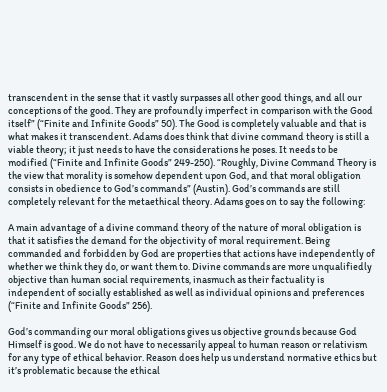transcendent in the sense that it vastly surpasses all other good things, and all our conceptions of the good. They are profoundly imperfect in comparison with the Good itself” (“Finite and Infinite Goods” 50). The Good is completely valuable and that is what makes it transcendent. Adams does think that divine command theory is still a viable theory; it just needs to have the considerations he poses. It needs to be modified (“Finite and Infinite Goods” 249-250). “Roughly, Divine Command Theory is the view that morality is somehow dependent upon God, and that moral obligation consists in obedience to God’s commands” (Austin). God’s commands are still completely relevant for the metaethical theory. Adams goes on to say the following:

A main advantage of a divine command theory of the nature of moral obligation is that it satisfies the demand for the objectivity of moral requirement. Being commanded and forbidden by God are properties that actions have independently of whether we think they do, or want them to. Divine commands are more unqualifiedly objective than human social requirements, inasmuch as their factuality is independent of socially established as well as individual opinions and preferences (“Finite and Infinite Goods” 256).

God’s commanding our moral obligations gives us objective grounds because God Himself is good. We do not have to necessarily appeal to human reason or relativism for any type of ethical behavior. Reason does help us understand normative ethics but it’s problematic because the ethical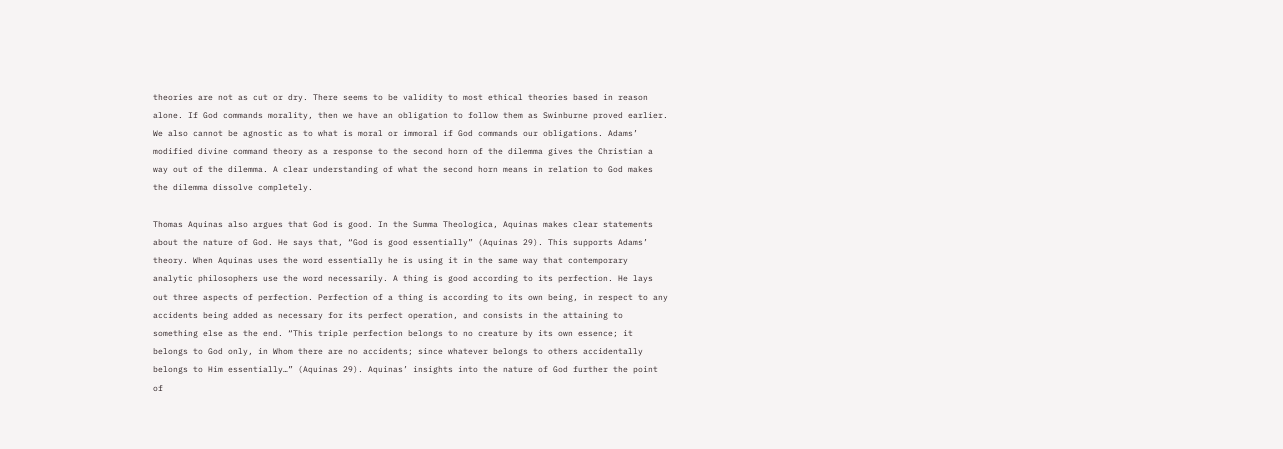theories are not as cut or dry. There seems to be validity to most ethical theories based in reason alone. If God commands morality, then we have an obligation to follow them as Swinburne proved earlier. We also cannot be agnostic as to what is moral or immoral if God commands our obligations. Adams’ modified divine command theory as a response to the second horn of the dilemma gives the Christian a way out of the dilemma. A clear understanding of what the second horn means in relation to God makes the dilemma dissolve completely.

Thomas Aquinas also argues that God is good. In the Summa Theologica, Aquinas makes clear statements about the nature of God. He says that, “God is good essentially” (Aquinas 29). This supports Adams’ theory. When Aquinas uses the word essentially he is using it in the same way that contemporary analytic philosophers use the word necessarily. A thing is good according to its perfection. He lays out three aspects of perfection. Perfection of a thing is according to its own being, in respect to any accidents being added as necessary for its perfect operation, and consists in the attaining to something else as the end. “This triple perfection belongs to no creature by its own essence; it belongs to God only, in Whom there are no accidents; since whatever belongs to others accidentally belongs to Him essentially…” (Aquinas 29). Aquinas’ insights into the nature of God further the point of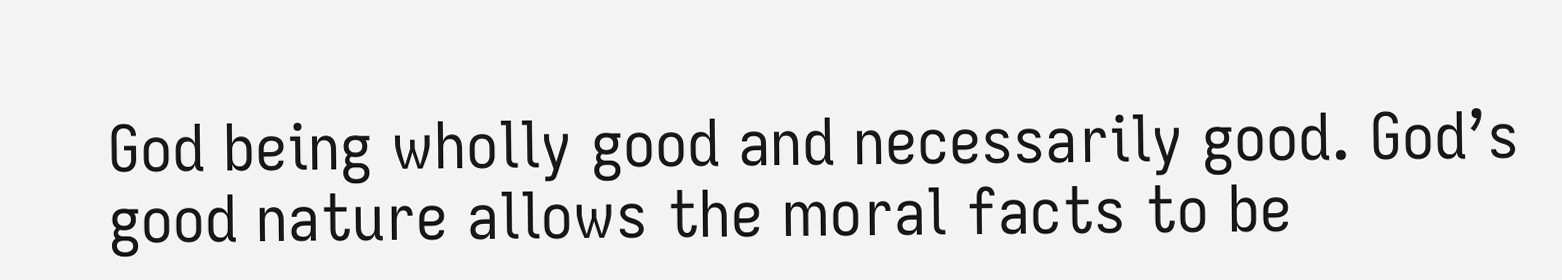God being wholly good and necessarily good. God’s good nature allows the moral facts to be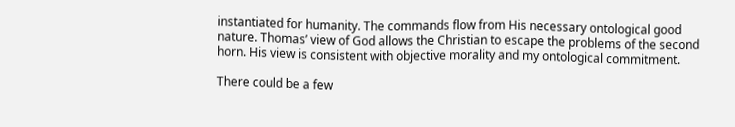instantiated for humanity. The commands flow from His necessary ontological good nature. Thomas’ view of God allows the Christian to escape the problems of the second horn. His view is consistent with objective morality and my ontological commitment.

There could be a few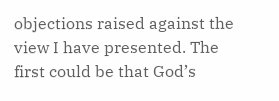objections raised against the view I have presented. The first could be that God’s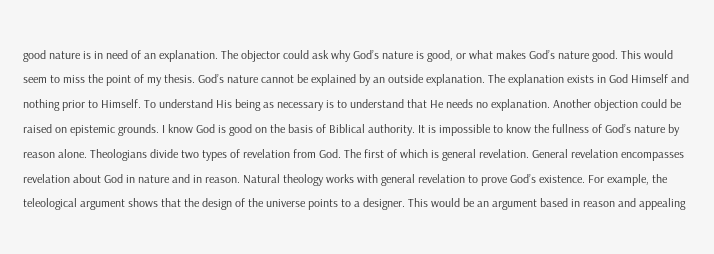good nature is in need of an explanation. The objector could ask why God’s nature is good, or what makes God’s nature good. This would seem to miss the point of my thesis. God’s nature cannot be explained by an outside explanation. The explanation exists in God Himself and nothing prior to Himself. To understand His being as necessary is to understand that He needs no explanation. Another objection could be raised on epistemic grounds. I know God is good on the basis of Biblical authority. It is impossible to know the fullness of God’s nature by reason alone. Theologians divide two types of revelation from God. The first of which is general revelation. General revelation encompasses revelation about God in nature and in reason. Natural theology works with general revelation to prove God’s existence. For example, the teleological argument shows that the design of the universe points to a designer. This would be an argument based in reason and appealing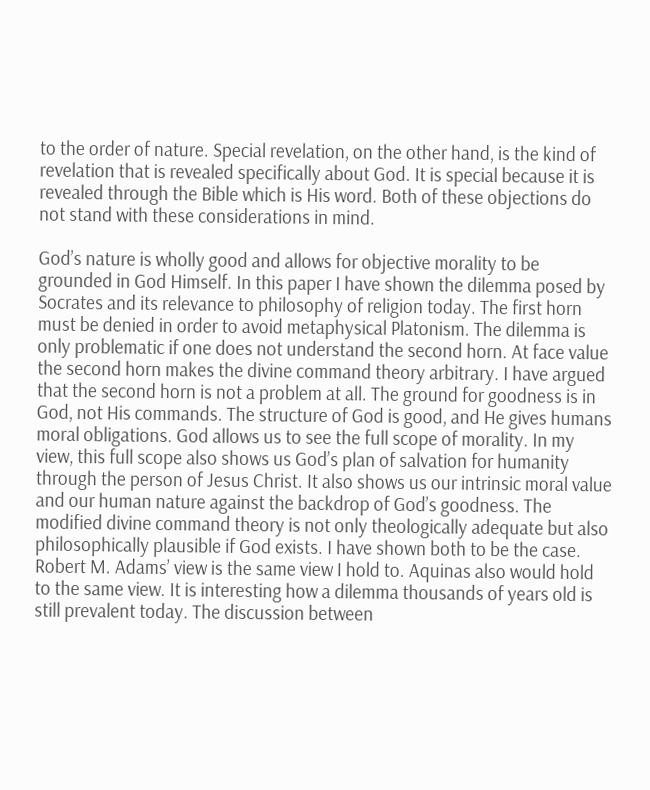to the order of nature. Special revelation, on the other hand, is the kind of revelation that is revealed specifically about God. It is special because it is revealed through the Bible which is His word. Both of these objections do not stand with these considerations in mind.

God’s nature is wholly good and allows for objective morality to be grounded in God Himself. In this paper I have shown the dilemma posed by Socrates and its relevance to philosophy of religion today. The first horn must be denied in order to avoid metaphysical Platonism. The dilemma is only problematic if one does not understand the second horn. At face value the second horn makes the divine command theory arbitrary. I have argued that the second horn is not a problem at all. The ground for goodness is in God, not His commands. The structure of God is good, and He gives humans moral obligations. God allows us to see the full scope of morality. In my view, this full scope also shows us God’s plan of salvation for humanity through the person of Jesus Christ. It also shows us our intrinsic moral value and our human nature against the backdrop of God’s goodness. The modified divine command theory is not only theologically adequate but also philosophically plausible if God exists. I have shown both to be the case. Robert M. Adams’ view is the same view I hold to. Aquinas also would hold to the same view. It is interesting how a dilemma thousands of years old is still prevalent today. The discussion between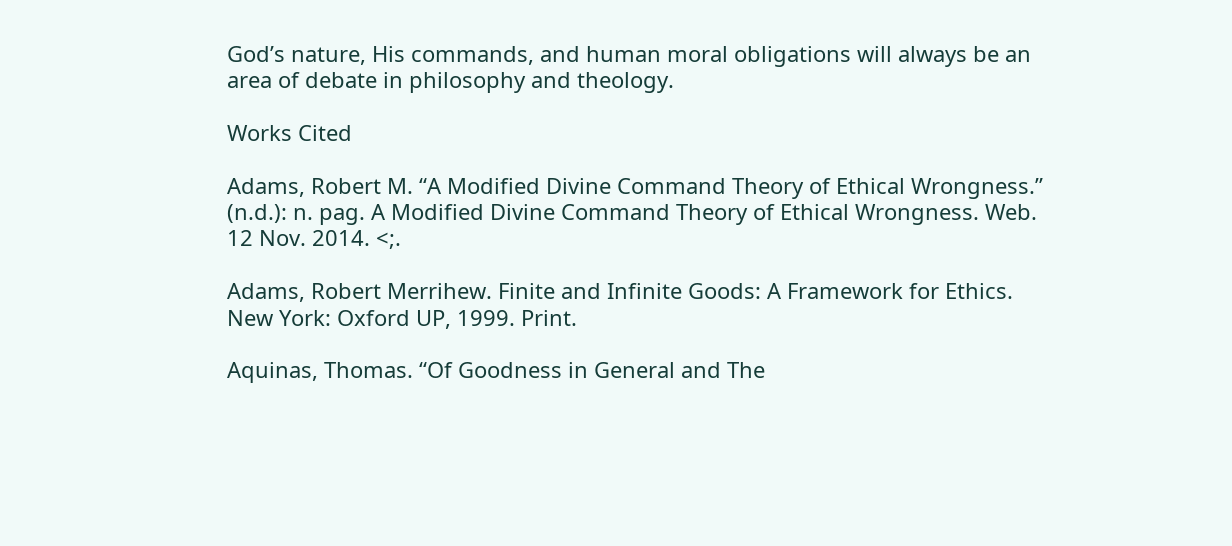God’s nature, His commands, and human moral obligations will always be an area of debate in philosophy and theology.

Works Cited

Adams, Robert M. “A Modified Divine Command Theory of Ethical Wrongness.” (n.d.): n. pag. A Modified Divine Command Theory of Ethical Wrongness. Web. 12 Nov. 2014. <;.

Adams, Robert Merrihew. Finite and Infinite Goods: A Framework for Ethics. New York: Oxford UP, 1999. Print.

Aquinas, Thomas. “Of Goodness in General and The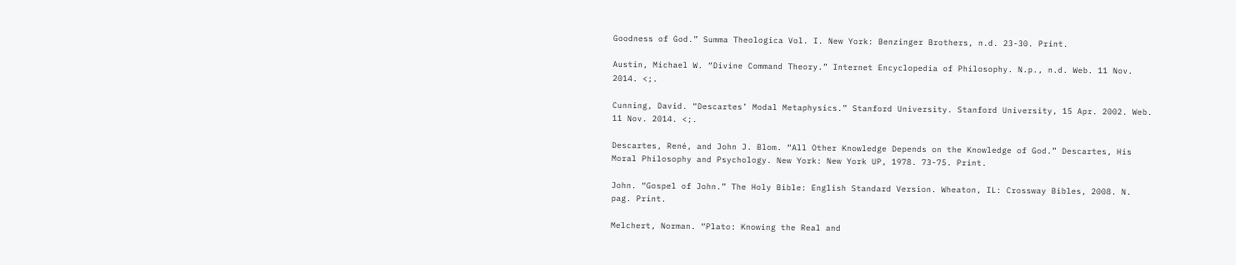Goodness of God.” Summa Theologica Vol. I. New York: Benzinger Brothers, n.d. 23-30. Print.

Austin, Michael W. “Divine Command Theory.” Internet Encyclopedia of Philosophy. N.p., n.d. Web. 11 Nov. 2014. <;.

Cunning, David. “Descartes’ Modal Metaphysics.” Stanford University. Stanford University, 15 Apr. 2002. Web. 11 Nov. 2014. <;.

Descartes, René, and John J. Blom. “All Other Knowledge Depends on the Knowledge of God.” Descartes, His Moral Philosophy and Psychology. New York: New York UP, 1978. 73-75. Print.

John. “Gospel of John.” The Holy Bible: English Standard Version. Wheaton, IL: Crossway Bibles, 2008. N. pag. Print.

Melchert, Norman. “Plato: Knowing the Real and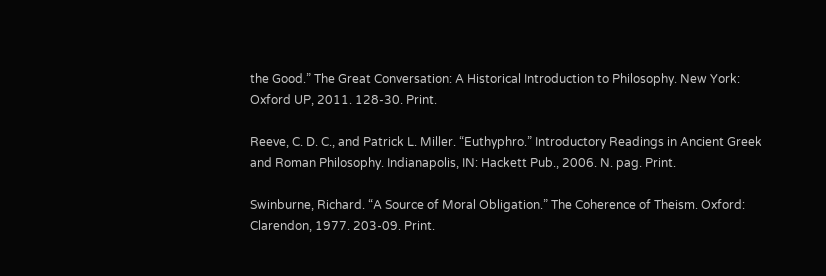the Good.” The Great Conversation: A Historical Introduction to Philosophy. New York: Oxford UP, 2011. 128-30. Print.

Reeve, C. D. C., and Patrick L. Miller. “Euthyphro.” Introductory Readings in Ancient Greek and Roman Philosophy. Indianapolis, IN: Hackett Pub., 2006. N. pag. Print.

Swinburne, Richard. “A Source of Moral Obligation.” The Coherence of Theism. Oxford: Clarendon, 1977. 203-09. Print.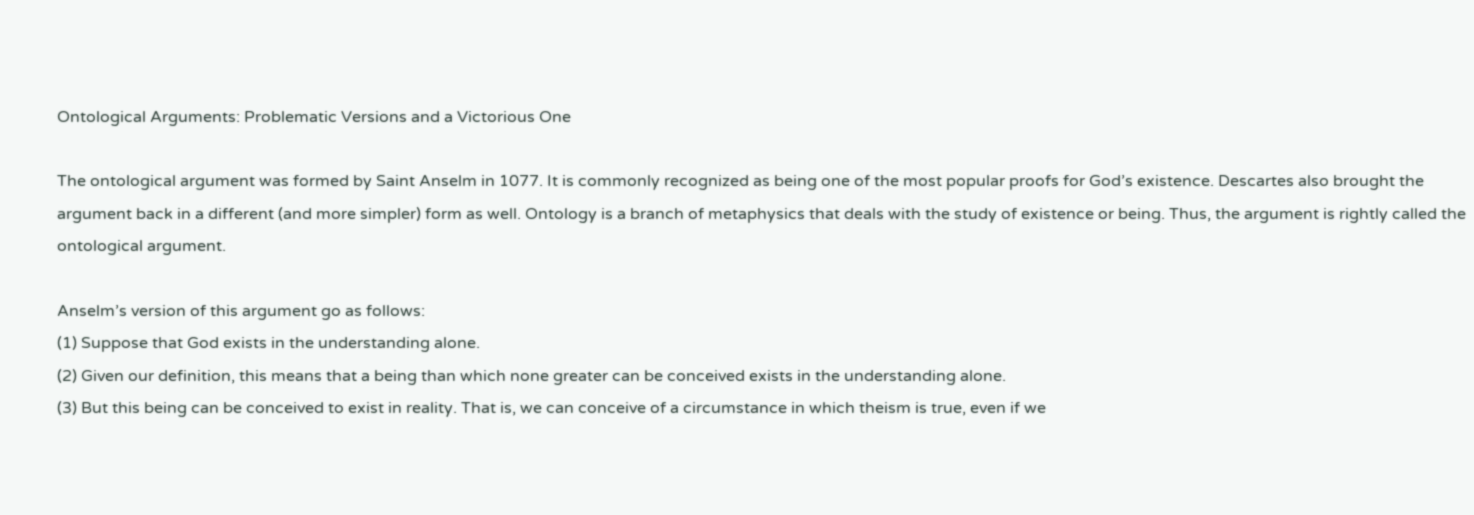Ontological Arguments: Problematic Versions and a Victorious One

The ontological argument was formed by Saint Anselm in 1077. It is commonly recognized as being one of the most popular proofs for God’s existence. Descartes also brought the argument back in a different (and more simpler) form as well. Ontology is a branch of metaphysics that deals with the study of existence or being. Thus, the argument is rightly called the ontological argument.

Anselm’s version of this argument go as follows:
(1) Suppose that God exists in the understanding alone.
(2) Given our definition, this means that a being than which none greater can be conceived exists in the understanding alone.
(3) But this being can be conceived to exist in reality. That is, we can conceive of a circumstance in which theism is true, even if we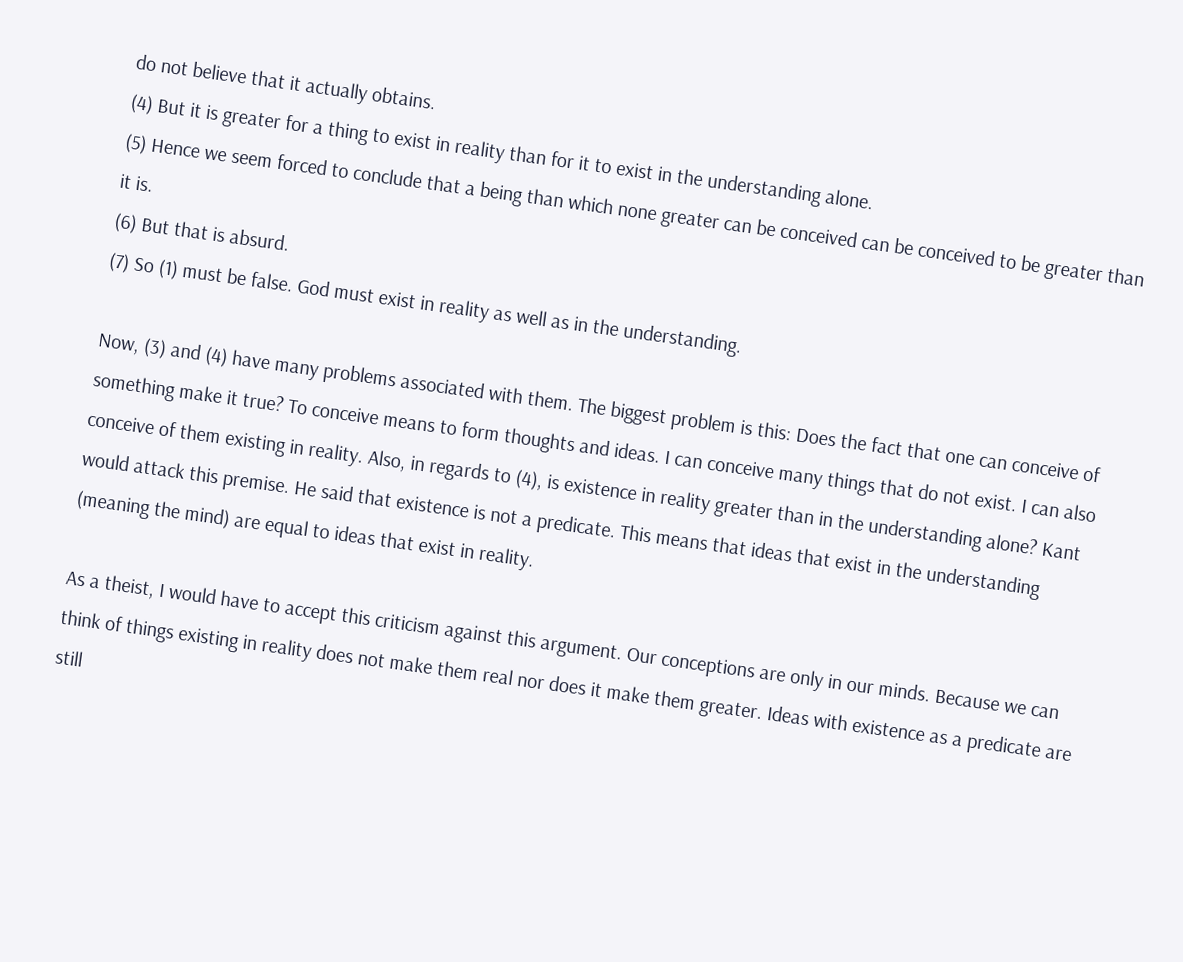do not believe that it actually obtains.
(4) But it is greater for a thing to exist in reality than for it to exist in the understanding alone.
(5) Hence we seem forced to conclude that a being than which none greater can be conceived can be conceived to be greater than it is.
(6) But that is absurd.
(7) So (1) must be false. God must exist in reality as well as in the understanding.

Now, (3) and (4) have many problems associated with them. The biggest problem is this: Does the fact that one can conceive of something make it true? To conceive means to form thoughts and ideas. I can conceive many things that do not exist. I can also conceive of them existing in reality. Also, in regards to (4), is existence in reality greater than in the understanding alone? Kant would attack this premise. He said that existence is not a predicate. This means that ideas that exist in the understanding (meaning the mind) are equal to ideas that exist in reality.

As a theist, I would have to accept this criticism against this argument. Our conceptions are only in our minds. Because we can think of things existing in reality does not make them real nor does it make them greater. Ideas with existence as a predicate are still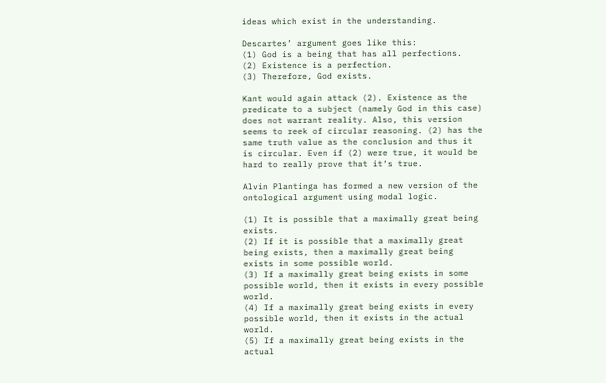ideas which exist in the understanding.

Descartes’ argument goes like this:
(1) God is a being that has all perfections.
(2) Existence is a perfection.
(3) Therefore, God exists.

Kant would again attack (2). Existence as the predicate to a subject (namely God in this case) does not warrant reality. Also, this version seems to reek of circular reasoning. (2) has the same truth value as the conclusion and thus it is circular. Even if (2) were true, it would be hard to really prove that it‘s true.

Alvin Plantinga has formed a new version of the ontological argument using modal logic.

(1) It is possible that a maximally great being exists.
(2) If it is possible that a maximally great being exists, then a maximally great being exists in some possible world.
(3) If a maximally great being exists in some possible world, then it exists in every possible world.
(4) If a maximally great being exists in every possible world, then it exists in the actual world.
(5) If a maximally great being exists in the actual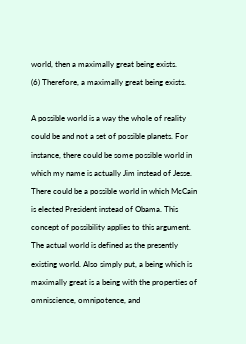world, then a maximally great being exists.
(6) Therefore, a maximally great being exists.

A possible world is a way the whole of reality could be and not a set of possible planets. For instance, there could be some possible world in which my name is actually Jim instead of Jesse. There could be a possible world in which McCain is elected President instead of Obama. This concept of possibility applies to this argument. The actual world is defined as the presently existing world. Also simply put, a being which is maximally great is a being with the properties of omniscience, omnipotence, and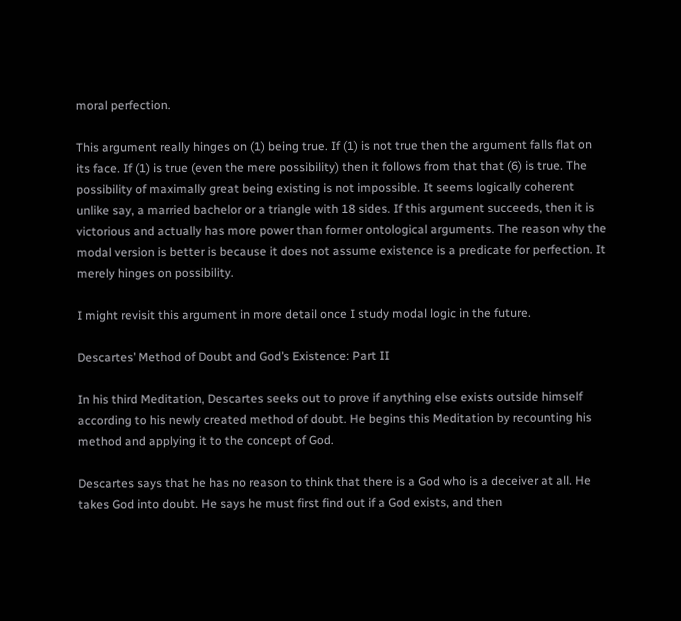moral perfection.

This argument really hinges on (1) being true. If (1) is not true then the argument falls flat on its face. If (1) is true (even the mere possibility) then it follows from that that (6) is true. The possibility of maximally great being existing is not impossible. It seems logically coherent unlike say, a married bachelor or a triangle with 18 sides. If this argument succeeds, then it is victorious and actually has more power than former ontological arguments. The reason why the modal version is better is because it does not assume existence is a predicate for perfection. It merely hinges on possibility.

I might revisit this argument in more detail once I study modal logic in the future.

Descartes’ Method of Doubt and God’s Existence: Part II

In his third Meditation, Descartes seeks out to prove if anything else exists outside himself according to his newly created method of doubt. He begins this Meditation by recounting his method and applying it to the concept of God.

Descartes says that he has no reason to think that there is a God who is a deceiver at all. He takes God into doubt. He says he must first find out if a God exists, and then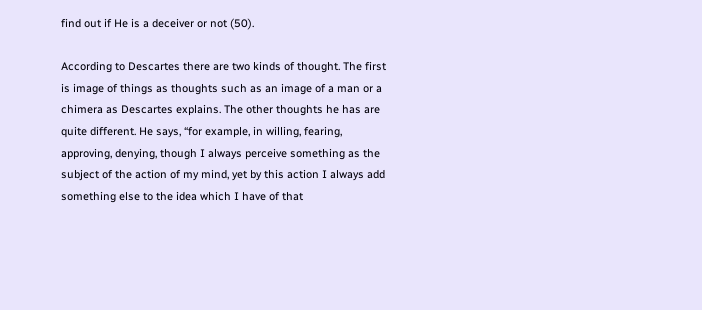find out if He is a deceiver or not (50).

According to Descartes there are two kinds of thought. The first is image of things as thoughts such as an image of a man or a chimera as Descartes explains. The other thoughts he has are quite different. He says, “for example, in willing, fearing, approving, denying, though I always perceive something as the subject of the action of my mind, yet by this action I always add something else to the idea which I have of that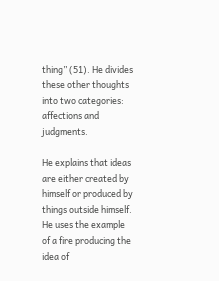thing” (51). He divides these other thoughts into two categories: affections and judgments.

He explains that ideas are either created by himself or produced by things outside himself. He uses the example of a fire producing the idea of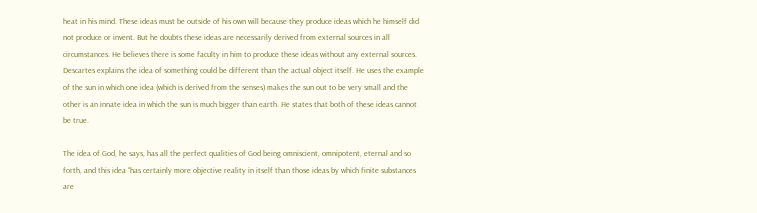heat in his mind. These ideas must be outside of his own will because they produce ideas which he himself did not produce or invent. But he doubts these ideas are necessarily derived from external sources in all circumstances. He believes there is some faculty in him to produce these ideas without any external sources. Descartes explains the idea of something could be different than the actual object itself. He uses the example of the sun in which one idea (which is derived from the senses) makes the sun out to be very small and the other is an innate idea in which the sun is much bigger than earth. He states that both of these ideas cannot be true.

The idea of God, he says, has all the perfect qualities of God being omniscient, omnipotent, eternal and so forth, and this idea “has certainly more objective reality in itself than those ideas by which finite substances are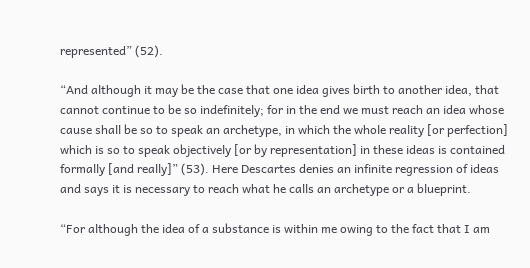represented” (52).

“And although it may be the case that one idea gives birth to another idea, that cannot continue to be so indefinitely; for in the end we must reach an idea whose cause shall be so to speak an archetype, in which the whole reality [or perfection] which is so to speak objectively [or by representation] in these ideas is contained formally [and really]” (53). Here Descartes denies an infinite regression of ideas and says it is necessary to reach what he calls an archetype or a blueprint.

“For although the idea of a substance is within me owing to the fact that I am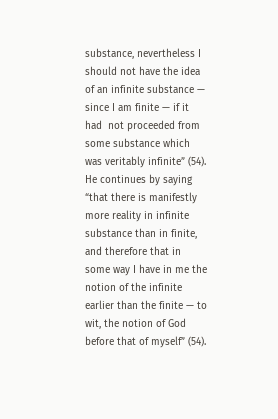substance, nevertheless I should not have the idea of an infinite substance — since I am finite — if it had  not proceeded from some substance which was veritably infinite” (54).
He continues by saying “that there is manifestly more reality in infinite substance than in finite, and therefore that in some way I have in me the notion of the infinite earlier than the finite — to wit, the notion of God before that of myself” (54).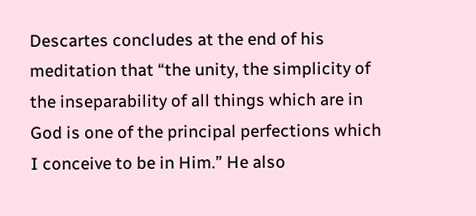Descartes concludes at the end of his meditation that “the unity, the simplicity of the inseparability of all things which are in God is one of the principal perfections which I conceive to be in Him.” He also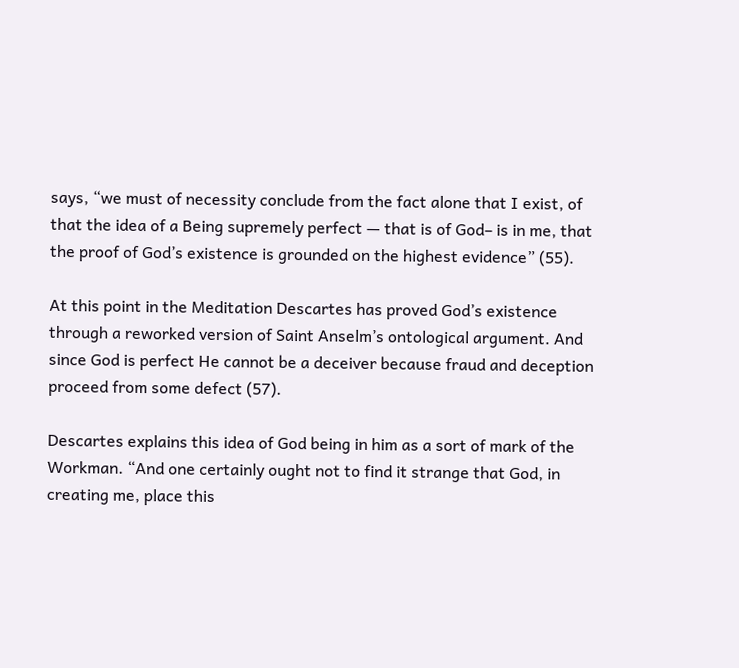says, “we must of necessity conclude from the fact alone that I exist, of that the idea of a Being supremely perfect — that is of God– is in me, that the proof of God’s existence is grounded on the highest evidence” (55).

At this point in the Meditation Descartes has proved God’s existence through a reworked version of Saint Anselm’s ontological argument. And since God is perfect He cannot be a deceiver because fraud and deception proceed from some defect (57).

Descartes explains this idea of God being in him as a sort of mark of the Workman. “And one certainly ought not to find it strange that God, in creating me, place this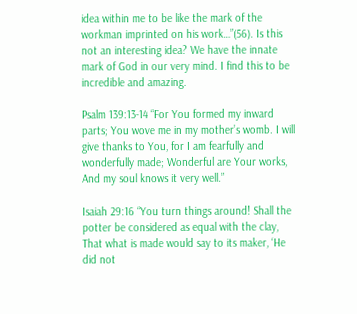idea within me to be like the mark of the workman imprinted on his work…”(56). Is this not an interesting idea? We have the innate mark of God in our very mind. I find this to be incredible and amazing.

Psalm 139:13-14 “For You formed my inward parts; You wove me in my mother’s womb. I will give thanks to You, for I am fearfully and wonderfully made; Wonderful are Your works, And my soul knows it very well.”

Isaiah 29:16 “You turn things around! Shall the potter be considered as equal with the clay, That what is made would say to its maker, ‘He did not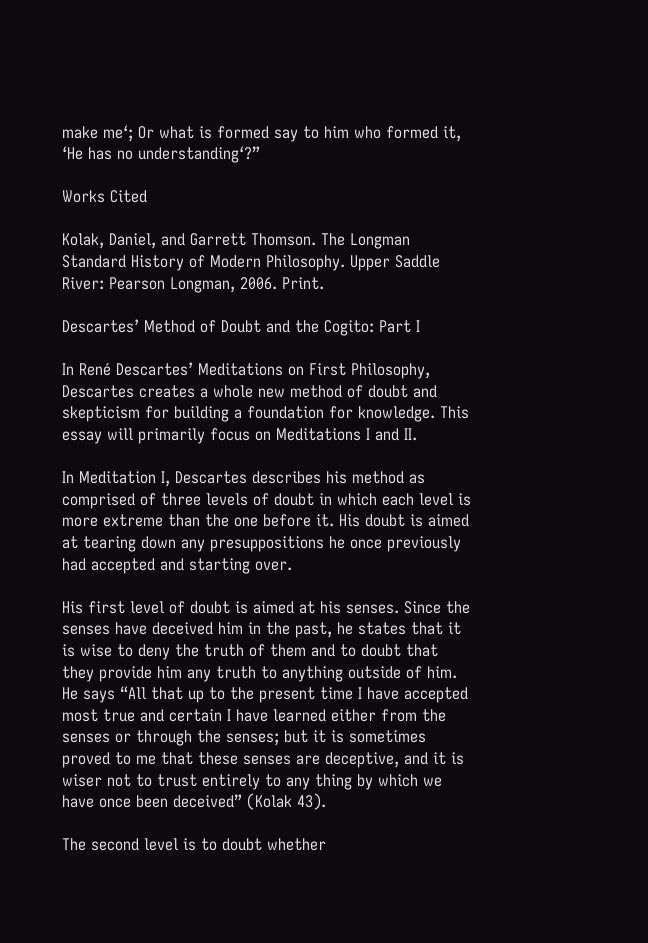make me‘; Or what is formed say to him who formed it, ‘He has no understanding‘?”

Works Cited

Kolak, Daniel, and Garrett Thomson. The Longman Standard History of Modern Philosophy. Upper Saddle River: Pearson Longman, 2006. Print.

Descartes’ Method of Doubt and the Cogito: Part I

In René Descartes’ Meditations on First Philosophy, Descartes creates a whole new method of doubt and skepticism for building a foundation for knowledge. This essay will primarily focus on Meditations I and II.

In Meditation I, Descartes describes his method as comprised of three levels of doubt in which each level is more extreme than the one before it. His doubt is aimed at tearing down any presuppositions he once previously had accepted and starting over.

His first level of doubt is aimed at his senses. Since the senses have deceived him in the past, he states that it is wise to deny the truth of them and to doubt that they provide him any truth to anything outside of him. He says “All that up to the present time I have accepted most true and certain I have learned either from the senses or through the senses; but it is sometimes proved to me that these senses are deceptive, and it is wiser not to trust entirely to any thing by which we have once been deceived” (Kolak 43).

The second level is to doubt whether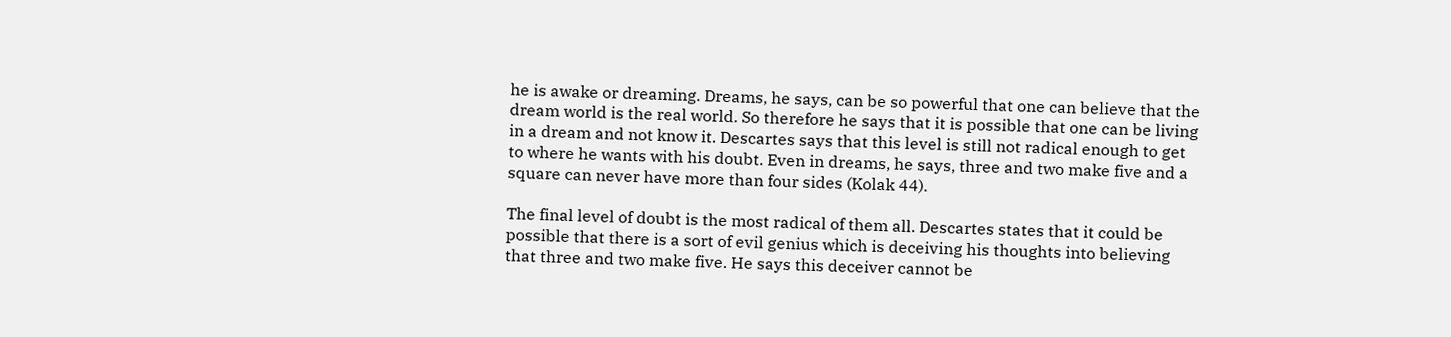he is awake or dreaming. Dreams, he says, can be so powerful that one can believe that the dream world is the real world. So therefore he says that it is possible that one can be living in a dream and not know it. Descartes says that this level is still not radical enough to get to where he wants with his doubt. Even in dreams, he says, three and two make five and a square can never have more than four sides (Kolak 44).

The final level of doubt is the most radical of them all. Descartes states that it could be possible that there is a sort of evil genius which is deceiving his thoughts into believing that three and two make five. He says this deceiver cannot be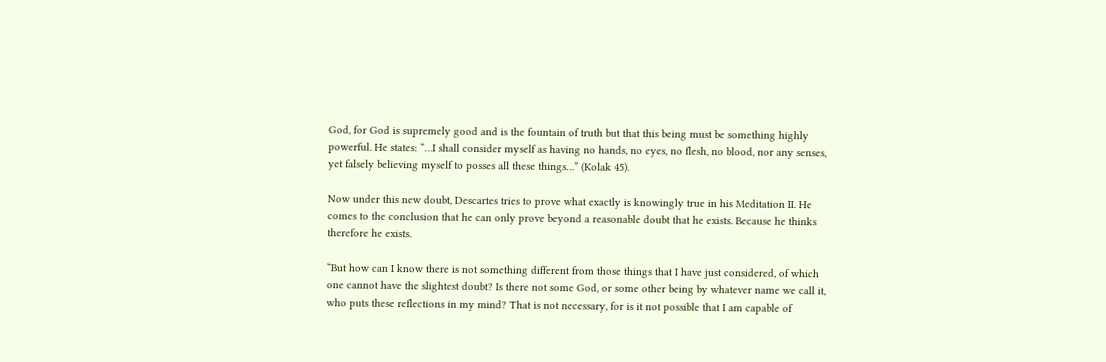God, for God is supremely good and is the fountain of truth but that this being must be something highly powerful. He states: “…I shall consider myself as having no hands, no eyes, no flesh, no blood, nor any senses, yet falsely believing myself to posses all these things…” (Kolak 45).

Now under this new doubt, Descartes tries to prove what exactly is knowingly true in his Meditation II. He comes to the conclusion that he can only prove beyond a reasonable doubt that he exists. Because he thinks therefore he exists.

“But how can I know there is not something different from those things that I have just considered, of which one cannot have the slightest doubt? Is there not some God, or some other being by whatever name we call it, who puts these reflections in my mind? That is not necessary, for is it not possible that I am capable of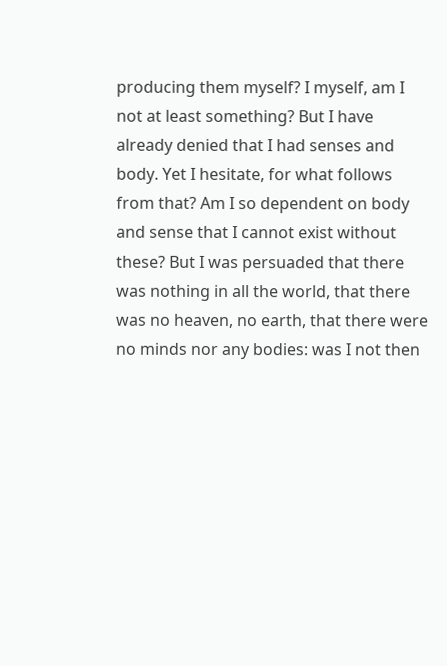producing them myself? I myself, am I not at least something? But I have already denied that I had senses and body. Yet I hesitate, for what follows from that? Am I so dependent on body and sense that I cannot exist without these? But I was persuaded that there was nothing in all the world, that there was no heaven, no earth, that there were no minds nor any bodies: was I not then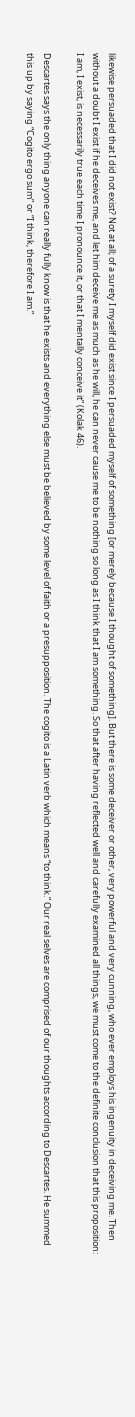likewise persuaded that I did not exist? Not at all; of a surety I myself did exist since I persuaded myself of something [or merely because I thought of something]. But there is some deceiver or other, very powerful and very cunning, who ever employs his ingenuity in deceiving me. Then without a doubt I exist if he deceives me, and let him deceive me as much as he will, he can never cause me to be nothing so long as I think that I am something. So that after having reflected well and carefully examined all things, we must come to the definite conclusion that this proposition: I am, I exist, is necessarily true each time I pronounce it, or that I mentally conceive it” (Kolak 46).

Descartes says the only thing anyone can really fully know is that he exists and everything else must be believed by some level of faith or a presupposition. The cogito is a Latin verb which means “to think.” Our real selves are comprised of our thoughts according to Descartes. He summed this up by saying “Cogito ergo sum” or “I think, therefore I am.”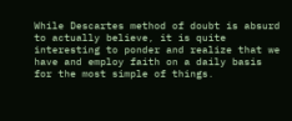While Descartes method of doubt is absurd to actually believe, it is quite interesting to ponder and realize that we have and employ faith on a daily basis for the most simple of things.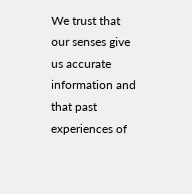We trust that our senses give us accurate information and that past experiences of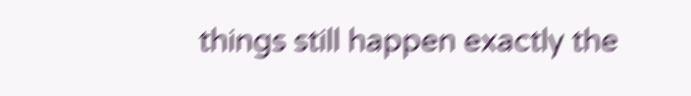things still happen exactly the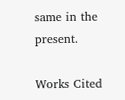same in the present.

Works Cited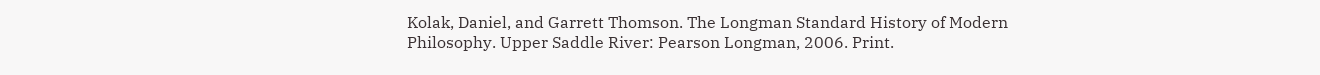Kolak, Daniel, and Garrett Thomson. The Longman Standard History of Modern Philosophy. Upper Saddle River: Pearson Longman, 2006. Print.